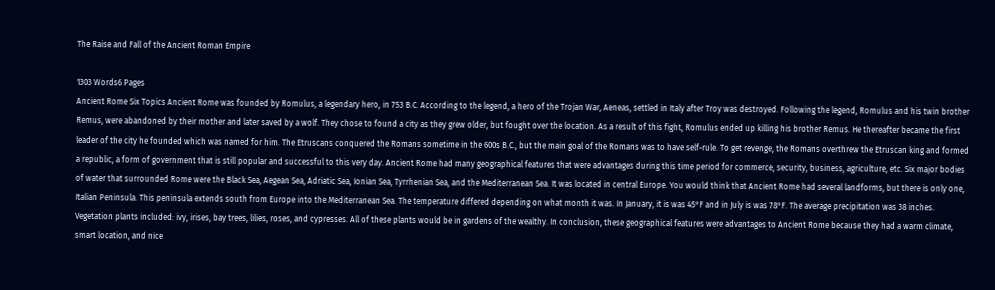The Raise and Fall of the Ancient Roman Empire

1303 Words6 Pages
Ancient Rome Six Topics Ancient Rome was founded by Romulus, a legendary hero, in 753 B.C. According to the legend, a hero of the Trojan War, Aeneas, settled in Italy after Troy was destroyed. Following the legend, Romulus and his twin brother Remus, were abandoned by their mother and later saved by a wolf. They chose to found a city as they grew older, but fought over the location. As a result of this fight, Romulus ended up killing his brother Remus. He thereafter became the first leader of the city he founded which was named for him. The Etruscans conquered the Romans sometime in the 600s B.C., but the main goal of the Romans was to have self-rule. To get revenge, the Romans overthrew the Etruscan king and formed a republic, a form of government that is still popular and successful to this very day. Ancient Rome had many geographical features that were advantages during this time period for commerce, security, business, agriculture, etc. Six major bodies of water that surrounded Rome were the Black Sea, Aegean Sea, Adriatic Sea, Ionian Sea, Tyrrhenian Sea, and the Mediterranean Sea. It was located in central Europe. You would think that Ancient Rome had several landforms, but there is only one, Italian Peninsula. This peninsula extends south from Europe into the Mediterranean Sea. The temperature differed depending on what month it was. In January, it is was 45°F and in July is was 78°F. The average precipitation was 38 inches. Vegetation plants included: ivy, irises, bay trees, lilies, roses, and cypresses. All of these plants would be in gardens of the wealthy. In conclusion, these geographical features were advantages to Ancient Rome because they had a warm climate, smart location, and nice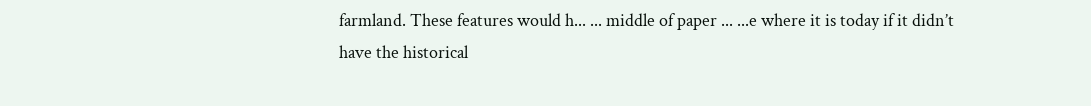farmland. These features would h... ... middle of paper ... ...e where it is today if it didn’t have the historical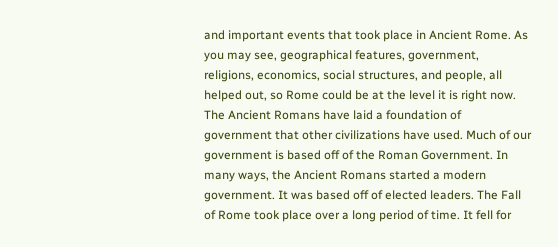and important events that took place in Ancient Rome. As you may see, geographical features, government, religions, economics, social structures, and people, all helped out, so Rome could be at the level it is right now. The Ancient Romans have laid a foundation of government that other civilizations have used. Much of our government is based off of the Roman Government. In many ways, the Ancient Romans started a modern government. It was based off of elected leaders. The Fall of Rome took place over a long period of time. It fell for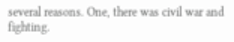several reasons. One, there was civil war and fighting.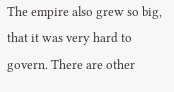The empire also grew so big, that it was very hard to govern. There are other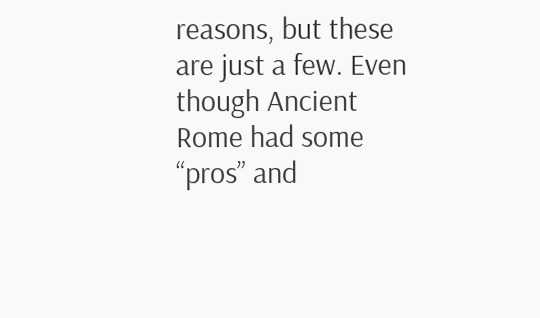reasons, but these are just a few. Even though Ancient Rome had some “pros” and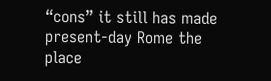“cons” it still has made present-day Rome the place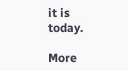it is today.

More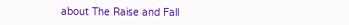about The Raise and Fall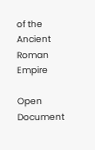of the Ancient Roman Empire

Open Document